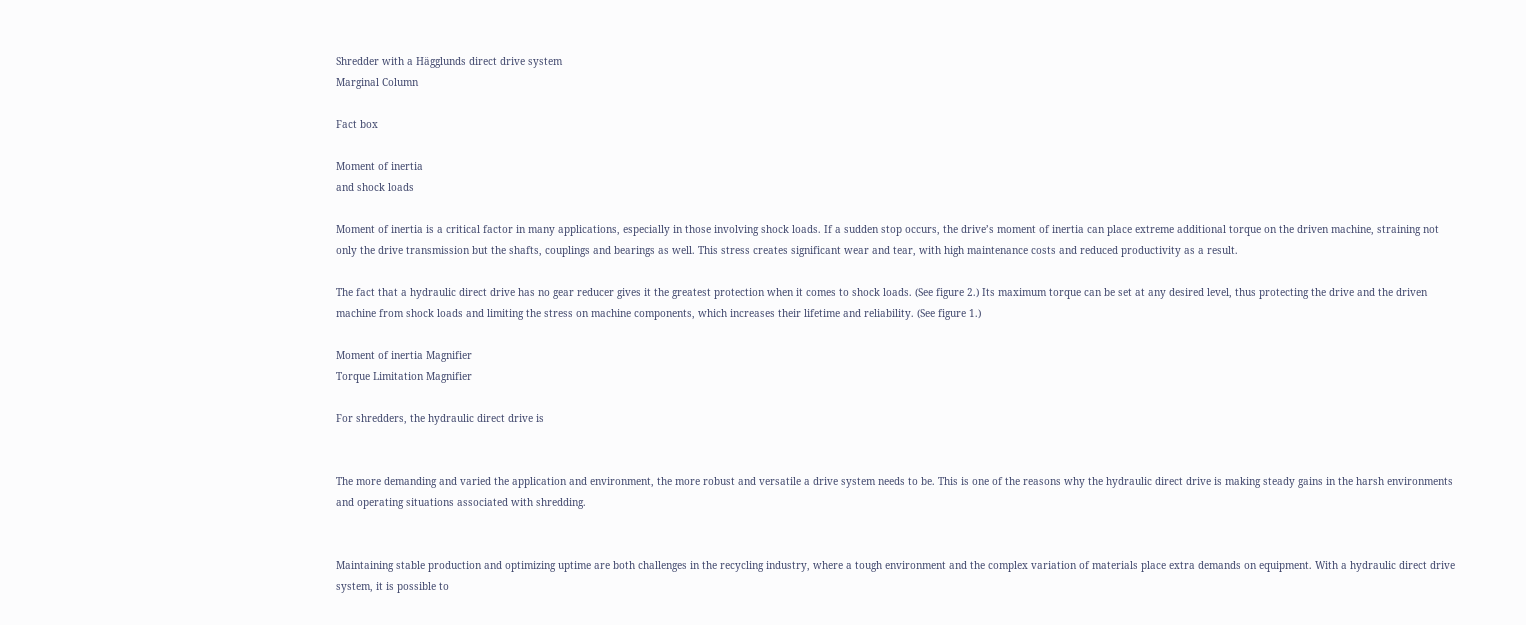Shredder with a Hägglunds direct drive system
Marginal Column

Fact box

Moment of inertia
and shock loads

Moment of inertia is a critical factor in many applications, especially in those involving shock loads. If a sudden stop occurs, the drive’s moment of inertia can place extreme additional torque on the driven machine, straining not only the drive transmission but the shafts, couplings and bearings as well. This stress creates significant wear and tear, with high maintenance costs and reduced productivity as a result.

The fact that a hydraulic direct drive has no gear reducer gives it the greatest protection when it comes to shock loads. (See figure 2.) Its maximum torque can be set at any desired level, thus protecting the drive and the driven machine from shock loads and limiting the stress on machine components, which increases their lifetime and reliability. (See figure 1.)

Moment of inertia Magnifier
Torque Limitation Magnifier

For shredders, the hydraulic direct drive is


The more demanding and varied the application and environment, the more robust and versatile a drive system needs to be. This is one of the reasons why the hydraulic direct drive is making steady gains in the harsh environments and operating situations associated with shredding.


Maintaining stable production and optimizing uptime are both challenges in the recycling industry, where a tough environment and the complex variation of materials place extra demands on equipment. With a hydraulic direct drive system, it is possible to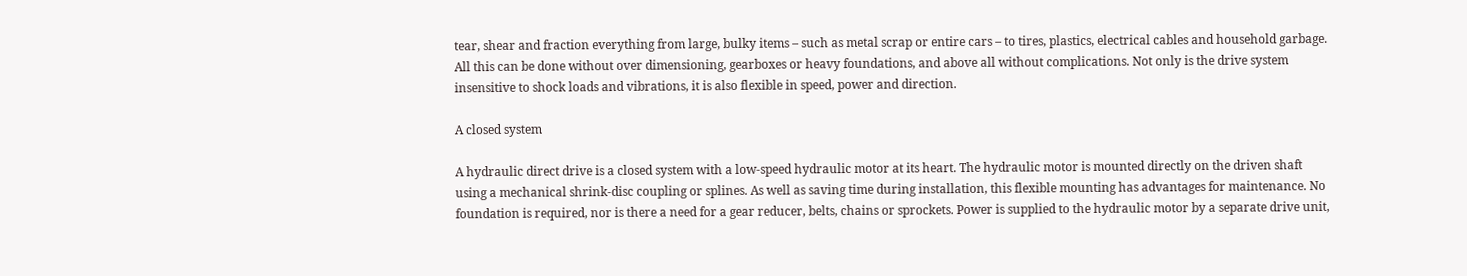tear, shear and fraction everything from large, bulky items – such as metal scrap or entire cars – to tires, plastics, electrical cables and household garbage. All this can be done without over dimensioning, gearboxes or heavy foundations, and above all without complications. Not only is the drive system insensitive to shock loads and vibrations, it is also flexible in speed, power and direction.

A closed system

A hydraulic direct drive is a closed system with a low-speed hydraulic motor at its heart. The hydraulic motor is mounted directly on the driven shaft using a mechanical shrink-disc coupling or splines. As well as saving time during installation, this flexible mounting has advantages for maintenance. No foundation is required, nor is there a need for a gear reducer, belts, chains or sprockets. Power is supplied to the hydraulic motor by a separate drive unit,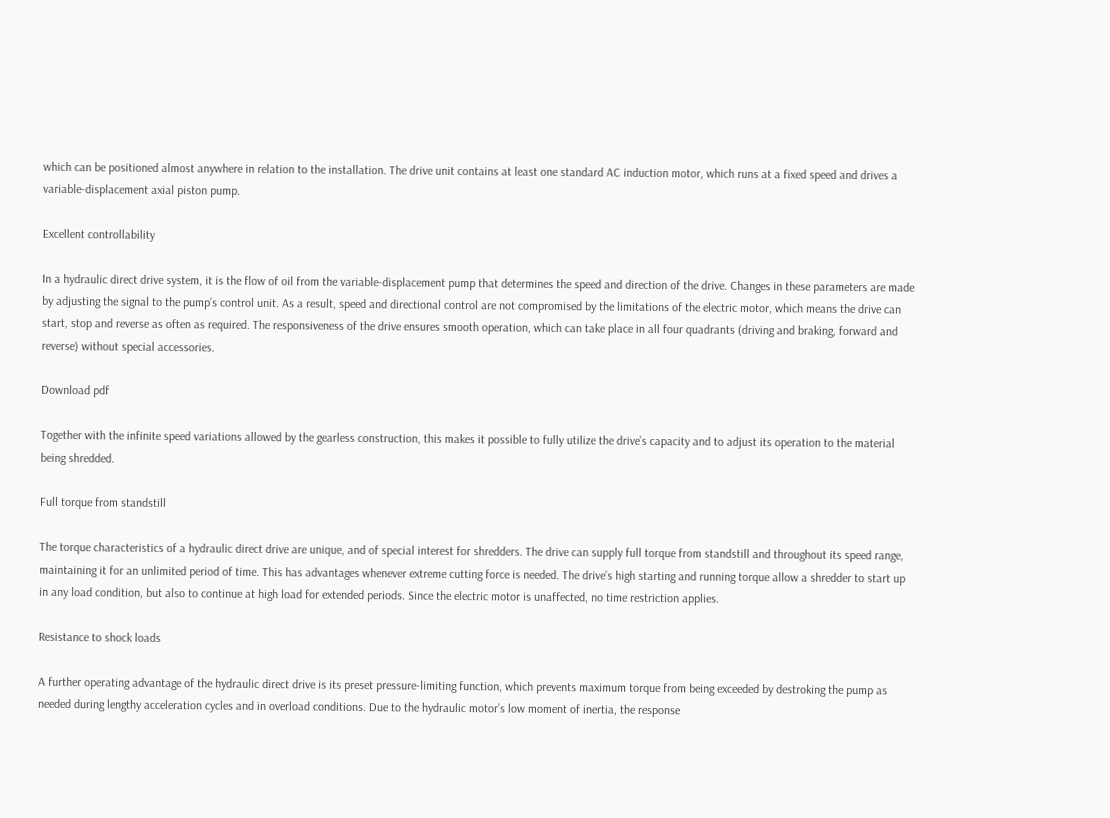which can be positioned almost anywhere in relation to the installation. The drive unit contains at least one standard AC induction motor, which runs at a fixed speed and drives a variable-displacement axial piston pump.

Excellent controllability

In a hydraulic direct drive system, it is the flow of oil from the variable-displacement pump that determines the speed and direction of the drive. Changes in these parameters are made by adjusting the signal to the pump’s control unit. As a result, speed and directional control are not compromised by the limitations of the electric motor, which means the drive can start, stop and reverse as often as required. The responsiveness of the drive ensures smooth operation, which can take place in all four quadrants (driving and braking, forward and reverse) without special accessories.

Download pdf

Together with the infinite speed variations allowed by the gearless construction, this makes it possible to fully utilize the drive’s capacity and to adjust its operation to the material being shredded.

Full torque from standstill

The torque characteristics of a hydraulic direct drive are unique, and of special interest for shredders. The drive can supply full torque from standstill and throughout its speed range, maintaining it for an unlimited period of time. This has advantages whenever extreme cutting force is needed. The drive’s high starting and running torque allow a shredder to start up in any load condition, but also to continue at high load for extended periods. Since the electric motor is unaffected, no time restriction applies.

Resistance to shock loads

A further operating advantage of the hydraulic direct drive is its preset pressure-limiting function, which prevents maximum torque from being exceeded by destroking the pump as needed during lengthy acceleration cycles and in overload conditions. Due to the hydraulic motor’s low moment of inertia, the response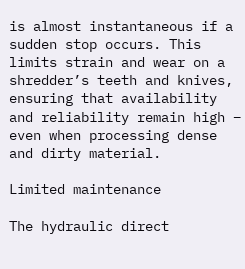is almost instantaneous if a sudden stop occurs. This limits strain and wear on a shredder’s teeth and knives, ensuring that availability and reliability remain high – even when processing dense and dirty material.

Limited maintenance

The hydraulic direct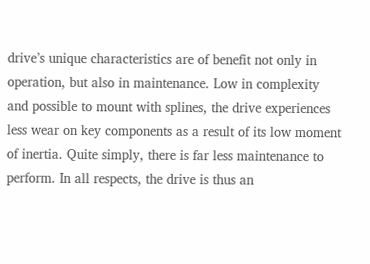drive’s unique characteristics are of benefit not only in operation, but also in maintenance. Low in complexity and possible to mount with splines, the drive experiences less wear on key components as a result of its low moment of inertia. Quite simply, there is far less maintenance to perform. In all respects, the drive is thus an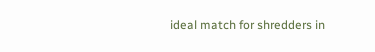ideal match for shredders in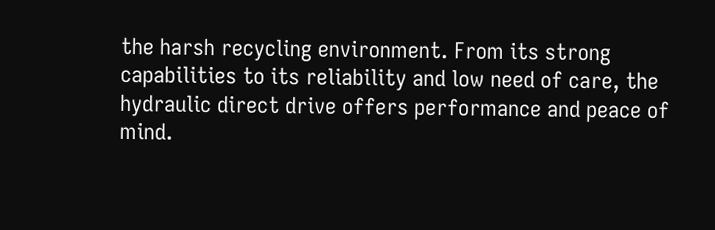the harsh recycling environment. From its strong capabilities to its reliability and low need of care, the hydraulic direct drive offers performance and peace of mind.